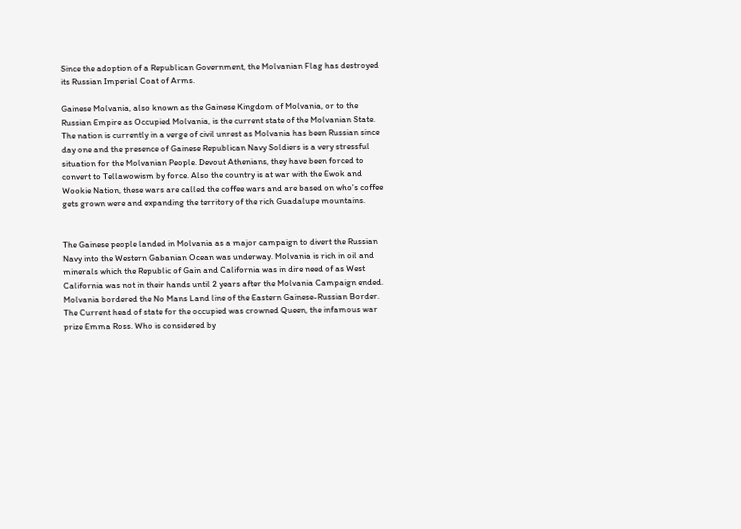Since the adoption of a Republican Government, the Molvanian Flag has destroyed its Russian Imperial Coat of Arms.

Gainese Molvania, also known as the Gainese Kingdom of Molvania, or to the Russian Empire as Occupied Molvania, is the current state of the Molvanian State. The nation is currently in a verge of civil unrest as Molvania has been Russian since day one and the presence of Gainese Republican Navy Soldiers is a very stressful situation for the Molvanian People. Devout Athenians, they have been forced to convert to Tellawowism by force. Also the country is at war with the Ewok and Wookie Nation, these wars are called the coffee wars and are based on who's coffee gets grown were and expanding the territory of the rich Guadalupe mountains.


The Gainese people landed in Molvania as a major campaign to divert the Russian Navy into the Western Gabanian Ocean was underway. Molvania is rich in oil and minerals which the Republic of Gain and California was in dire need of as West California was not in their hands until 2 years after the Molvania Campaign ended. Molvania bordered the No Mans Land line of the Eastern Gainese-Russian Border. The Current head of state for the occupied was crowned Queen, the infamous war prize Emma Ross. Who is considered by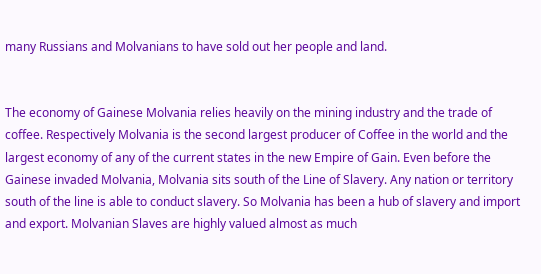many Russians and Molvanians to have sold out her people and land.


The economy of Gainese Molvania relies heavily on the mining industry and the trade of coffee. Respectively Molvania is the second largest producer of Coffee in the world and the largest economy of any of the current states in the new Empire of Gain. Even before the Gainese invaded Molvania, Molvania sits south of the Line of Slavery. Any nation or territory south of the line is able to conduct slavery. So Molvania has been a hub of slavery and import and export. Molvanian Slaves are highly valued almost as much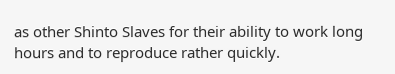as other Shinto Slaves for their ability to work long hours and to reproduce rather quickly.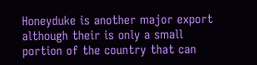Honeyduke is another major export although their is only a small portion of the country that can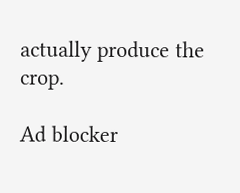actually produce the crop.

Ad blocker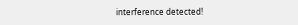interference detected!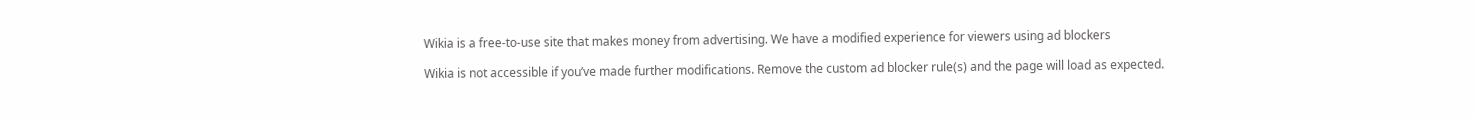Wikia is a free-to-use site that makes money from advertising. We have a modified experience for viewers using ad blockers

Wikia is not accessible if you’ve made further modifications. Remove the custom ad blocker rule(s) and the page will load as expected.